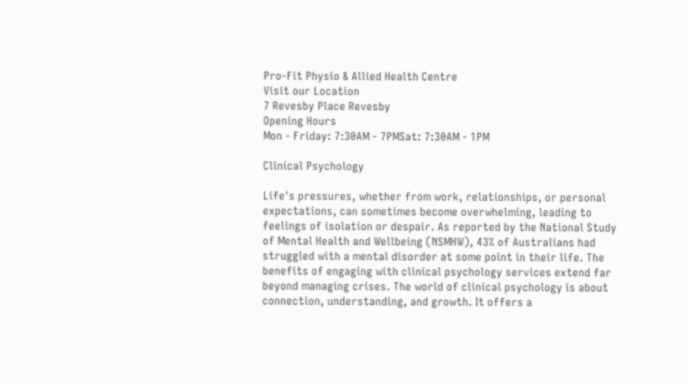Pro-Fit Physio & Allied Health Centre
Visit our Location
7 Revesby Place Revesby
Opening Hours
Mon - Friday: 7:30AM - 7PMSat: 7:30AM - 1PM

Clinical Psychology

Life's pressures, whether from work, relationships, or personal expectations, can sometimes become overwhelming, leading to feelings of isolation or despair. As reported by the National Study of Mental Health and Wellbeing (NSMHW), 43% of Australians had struggled with a mental disorder at some point in their life. The benefits of engaging with clinical psychology services extend far beyond managing crises. The world of clinical psychology is about connection, understanding, and growth. It offers a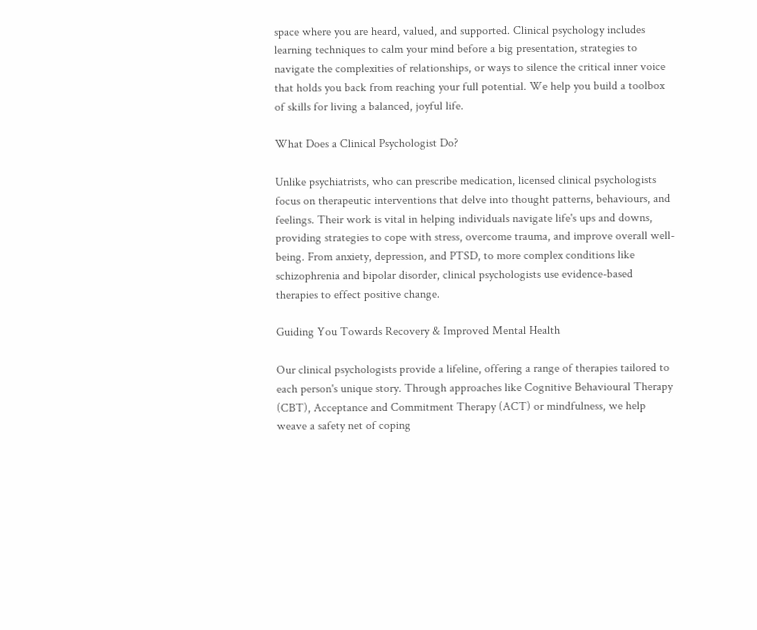space where you are heard, valued, and supported. Clinical psychology includes learning techniques to calm your mind before a big presentation, strategies to navigate the complexities of relationships, or ways to silence the critical inner voice that holds you back from reaching your full potential. We help you build a toolbox of skills for living a balanced, joyful life.

What Does a Clinical Psychologist Do?

Unlike psychiatrists, who can prescribe medication, licensed clinical psychologists focus on therapeutic interventions that delve into thought patterns, behaviours, and feelings. Their work is vital in helping individuals navigate life's ups and downs, providing strategies to cope with stress, overcome trauma, and improve overall well-being. From anxiety, depression, and PTSD, to more complex conditions like schizophrenia and bipolar disorder, clinical psychologists use evidence-based therapies to effect positive change.

Guiding You Towards Recovery & Improved Mental Health

Our clinical psychologists provide a lifeline, offering a range of therapies tailored to each person's unique story. Through approaches like Cognitive Behavioural Therapy (CBT), Acceptance and Commitment Therapy (ACT) or mindfulness, we help weave a safety net of coping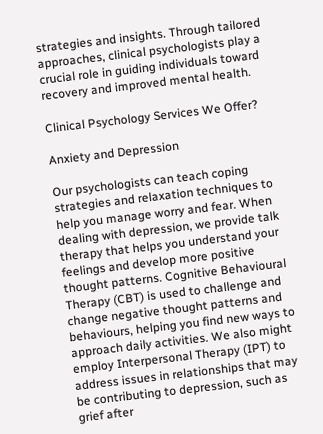strategies and insights. Through tailored approaches, clinical psychologists play a crucial role in guiding individuals toward recovery and improved mental health.

Clinical Psychology Services We Offer?

Anxiety and Depression

Our psychologists can teach coping strategies and relaxation techniques to help you manage worry and fear. When dealing with depression, we provide talk therapy that helps you understand your feelings and develop more positive thought patterns. Cognitive Behavioural Therapy (CBT) is used to challenge and change negative thought patterns and behaviours, helping you find new ways to approach daily activities. We also might employ Interpersonal Therapy (IPT) to address issues in relationships that may be contributing to depression, such as grief after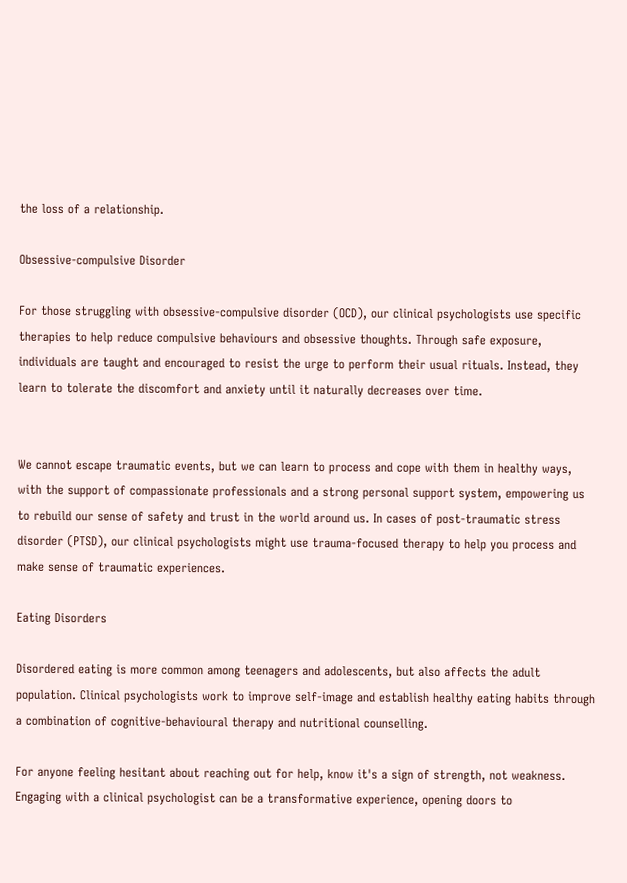the loss of a relationship.

Obsessive-compulsive Disorder

For those struggling with obsessive-compulsive disorder (OCD), our clinical psychologists use specific therapies to help reduce compulsive behaviours and obsessive thoughts. Through safe exposure, individuals are taught and encouraged to resist the urge to perform their usual rituals. Instead, they learn to tolerate the discomfort and anxiety until it naturally decreases over time.


We cannot escape traumatic events, but we can learn to process and cope with them in healthy ways, with the support of compassionate professionals and a strong personal support system, empowering us to rebuild our sense of safety and trust in the world around us. In cases of post-traumatic stress disorder (PTSD), our clinical psychologists might use trauma-focused therapy to help you process and make sense of traumatic experiences.

Eating Disorders

Disordered eating is more common among teenagers and adolescents, but also affects the adult population. Clinical psychologists work to improve self-image and establish healthy eating habits through a combination of cognitive-behavioural therapy and nutritional counselling.

For anyone feeling hesitant about reaching out for help, know it's a sign of strength, not weakness. Engaging with a clinical psychologist can be a transformative experience, opening doors to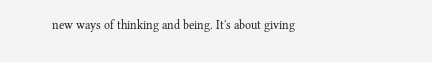new ways of thinking and being. It's about giving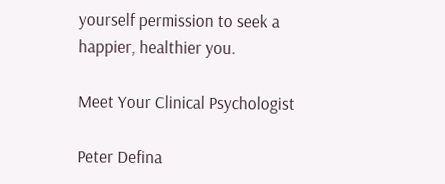yourself permission to seek a happier, healthier you.

Meet Your Clinical Psychologist

Peter Defina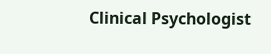Clinical Psychologist